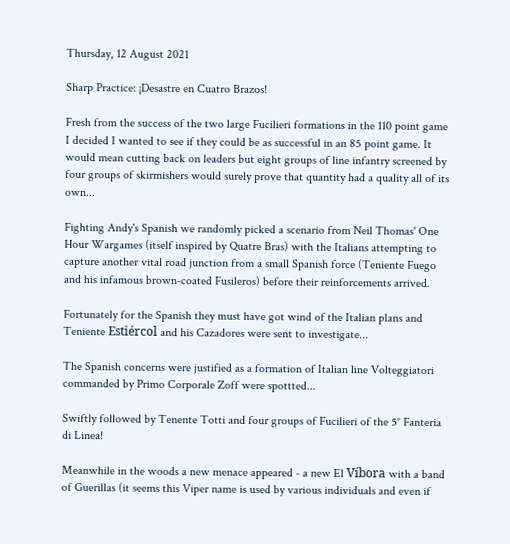Thursday, 12 August 2021

Sharp Practice: ¡Desastre en Cuatro Brazos!

Fresh from the success of the two large Fucilieri formations in the 110 point game I decided I wanted to see if they could be as successful in an 85 point game. It would mean cutting back on leaders but eight groups of line infantry screened by four groups of skirmishers would surely prove that quantity had a quality all of its own...

Fighting Andy's Spanish we randomly picked a scenario from Neil Thomas' One Hour Wargames (itself inspired by Quatre Bras) with the Italians attempting to capture another vital road junction from a small Spanish force (Teniente Fuego and his infamous brown-coated Fusileros) before their reinforcements arrived.

Fortunately for the Spanish they must have got wind of the Italian plans and Teniente Estiércol and his Cazadores were sent to investigate...

The Spanish concerns were justified as a formation of Italian line Volteggiatori commanded by Primo Corporale Zoff were spottted...

Swiftly followed by Tenente Totti and four groups of Fucilieri of the 5° Fanteria di Linea!

Meanwhile in the woods a new menace appeared - a new El Víbora with a band of Guerillas (it seems this Viper name is used by various individuals and even if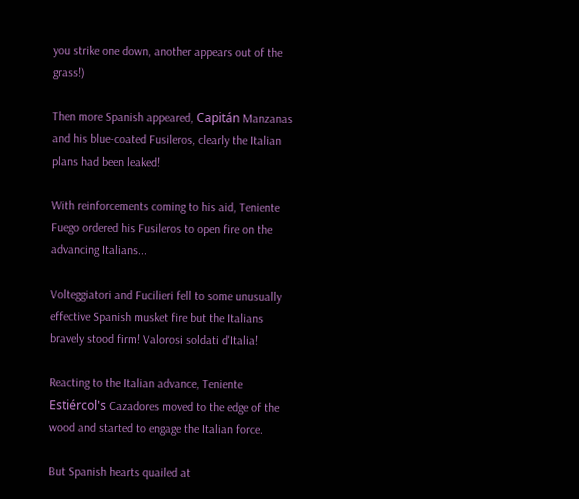you strike one down, another appears out of the grass!)

Then more Spanish appeared, Capitán Manzanas and his blue-coated Fusileros, clearly the Italian plans had been leaked!

With reinforcements coming to his aid, Teniente Fuego ordered his Fusileros to open fire on the advancing Italians...

Volteggiatori and Fucilieri fell to some unusually effective Spanish musket fire but the Italians bravely stood firm! Valorosi soldati d'Italia!

Reacting to the Italian advance, Teniente Estiércol's Cazadores moved to the edge of the wood and started to engage the Italian force.

But Spanish hearts quailed at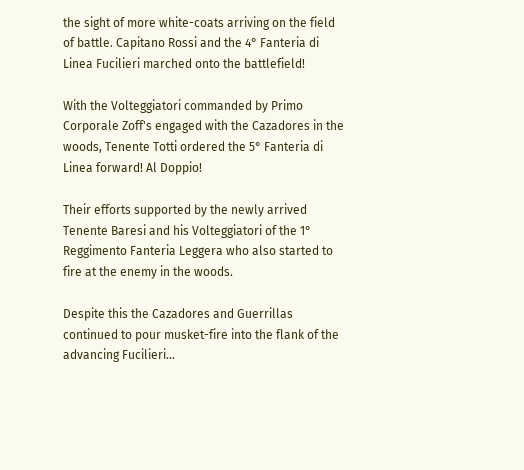the sight of more white-coats arriving on the field of battle. Capitano Rossi and the 4° Fanteria di Linea Fucilieri marched onto the battlefield!

With the Volteggiatori commanded by Primo Corporale Zoff's engaged with the Cazadores in the woods, Tenente Totti ordered the 5° Fanteria di Linea forward! Al Doppio!

Their efforts supported by the newly arrived Tenente Baresi and his Volteggiatori of the 1° Reggimento Fanteria Leggera who also started to fire at the enemy in the woods.

Despite this the Cazadores and Guerrillas continued to pour musket-fire into the flank of the advancing Fucilieri...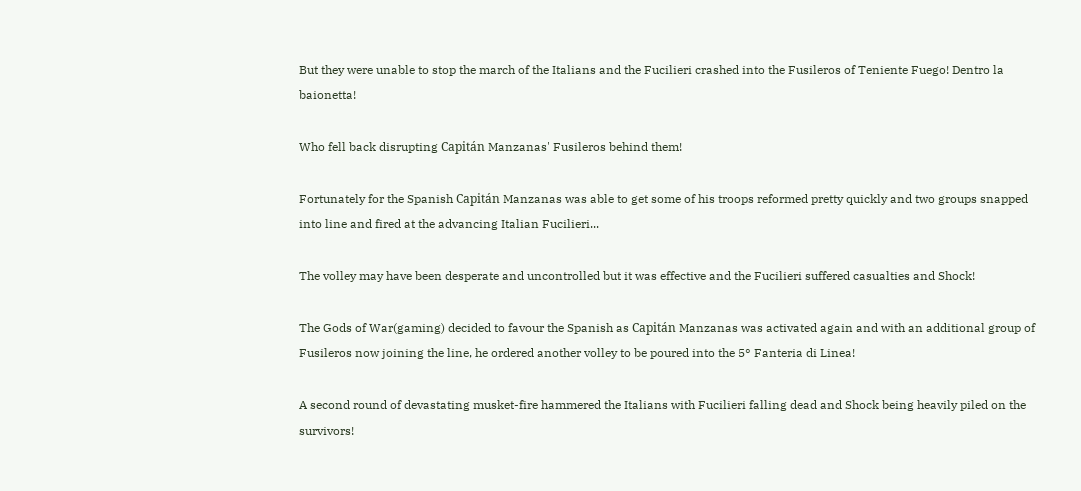But they were unable to stop the march of the Italians and the Fucilieri crashed into the Fusileros of Teniente Fuego! Dentro la baionetta!

Who fell back disrupting Capitán Manzanas' Fusileros behind them!

Fortunately for the Spanish Capitán Manzanas was able to get some of his troops reformed pretty quickly and two groups snapped into line and fired at the advancing Italian Fucilieri...

The volley may have been desperate and uncontrolled but it was effective and the Fucilieri suffered casualties and Shock!

The Gods of War(gaming) decided to favour the Spanish as Capitán Manzanas was activated again and with an additional group of Fusileros now joining the line, he ordered another volley to be poured into the 5° Fanteria di Linea!

A second round of devastating musket-fire hammered the Italians with Fucilieri falling dead and Shock being heavily piled on the survivors!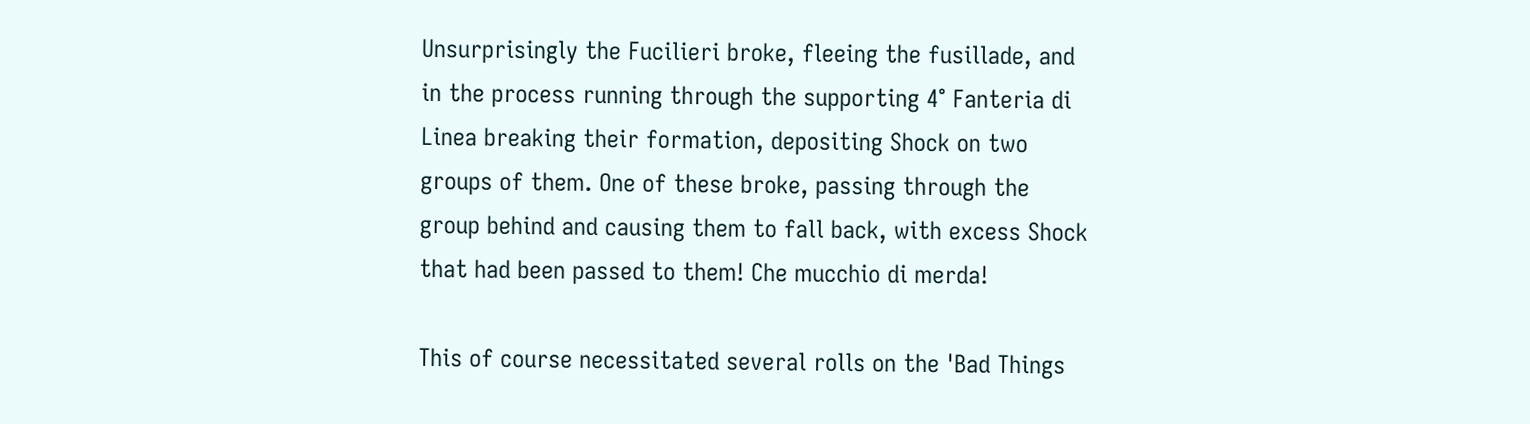Unsurprisingly the Fucilieri broke, fleeing the fusillade, and in the process running through the supporting 4° Fanteria di Linea breaking their formation, depositing Shock on two groups of them. One of these broke, passing through the group behind and causing them to fall back, with excess Shock that had been passed to them! Che mucchio di merda!

This of course necessitated several rolls on the 'Bad Things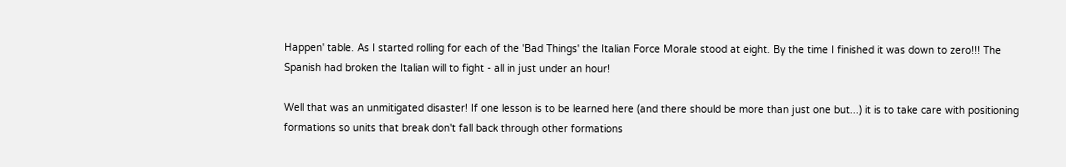Happen' table. As I started rolling for each of the 'Bad Things' the Italian Force Morale stood at eight. By the time I finished it was down to zero!!! The Spanish had broken the Italian will to fight - all in just under an hour!

Well that was an unmitigated disaster! If one lesson is to be learned here (and there should be more than just one but...) it is to take care with positioning formations so units that break don't fall back through other formations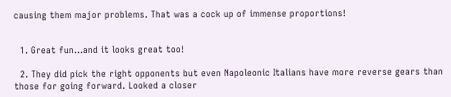causing them major problems. That was a cock up of immense proportions!


  1. Great fun...and it looks great too!

  2. They did pick the right opponents but even Napoleonic Italians have more reverse gears than those for going forward. Looked a closer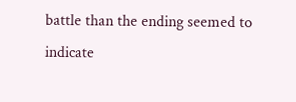battle than the ending seemed to indicate